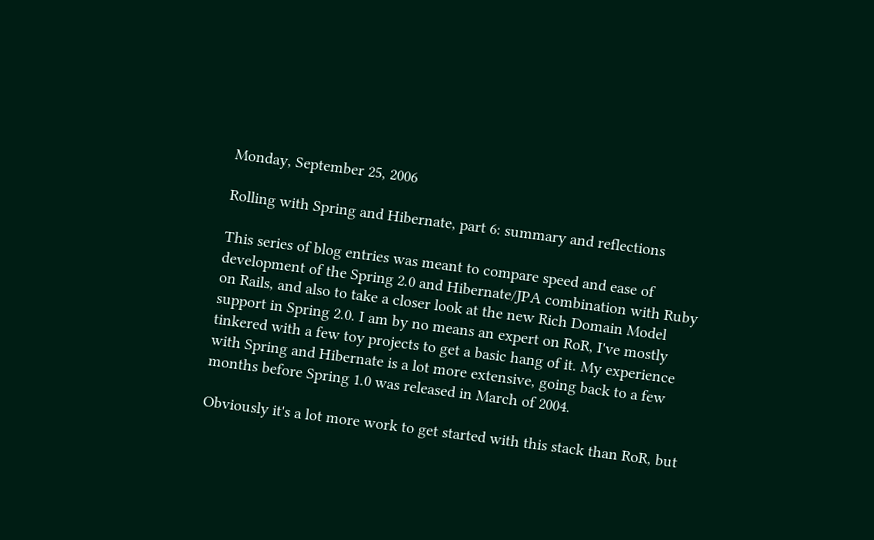Monday, September 25, 2006

Rolling with Spring and Hibernate, part 6: summary and reflections

This series of blog entries was meant to compare speed and ease of development of the Spring 2.0 and Hibernate/JPA combination with Ruby on Rails, and also to take a closer look at the new Rich Domain Model support in Spring 2.0. I am by no means an expert on RoR, I've mostly tinkered with a few toy projects to get a basic hang of it. My experience with Spring and Hibernate is a lot more extensive, going back to a few months before Spring 1.0 was released in March of 2004.

Obviously it's a lot more work to get started with this stack than RoR, but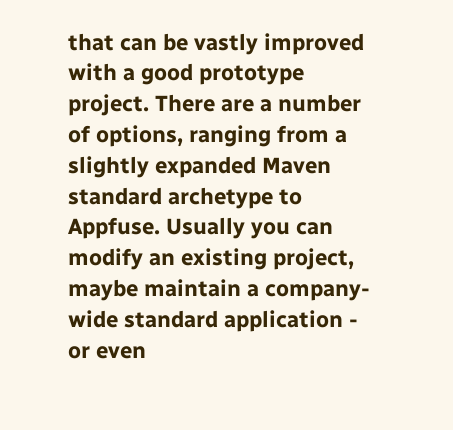that can be vastly improved with a good prototype project. There are a number of options, ranging from a slightly expanded Maven standard archetype to Appfuse. Usually you can modify an existing project, maybe maintain a company-wide standard application - or even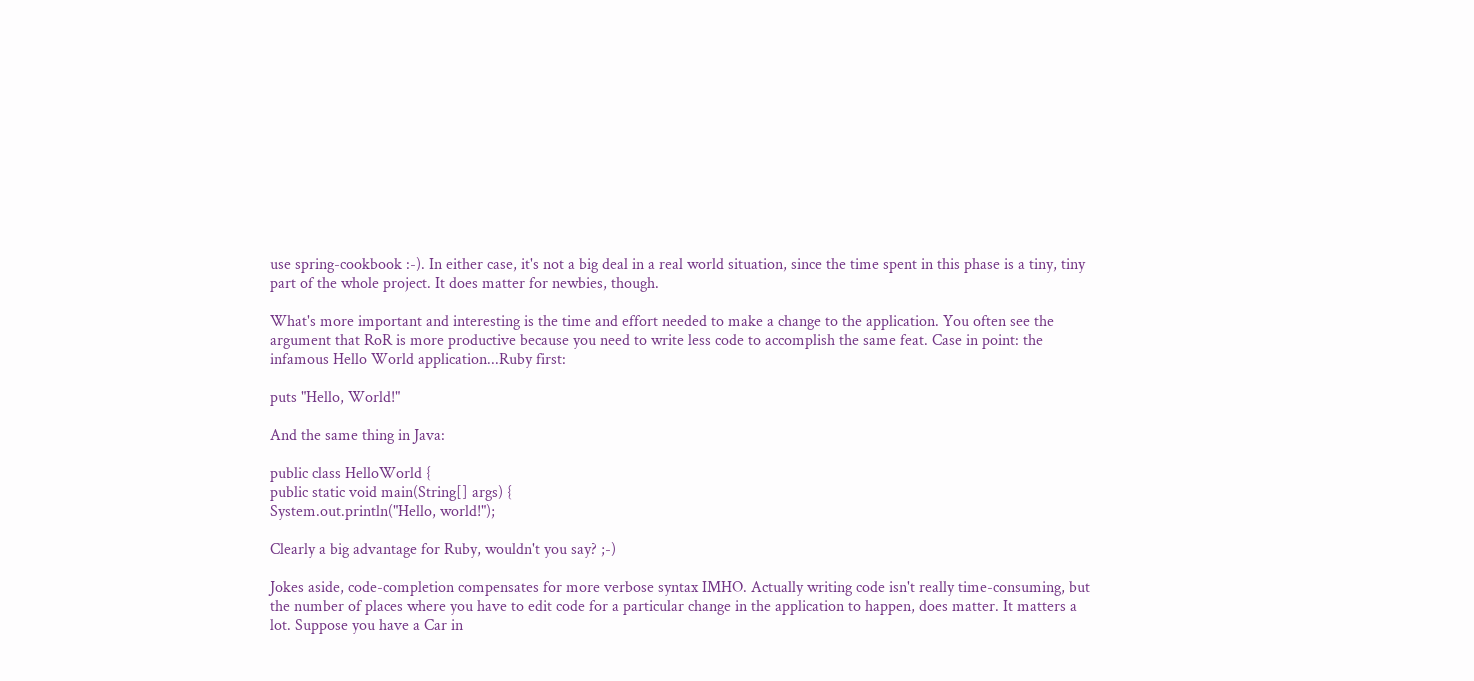use spring-cookbook :-). In either case, it's not a big deal in a real world situation, since the time spent in this phase is a tiny, tiny part of the whole project. It does matter for newbies, though.

What's more important and interesting is the time and effort needed to make a change to the application. You often see the argument that RoR is more productive because you need to write less code to accomplish the same feat. Case in point: the infamous Hello World application...Ruby first:

puts "Hello, World!"

And the same thing in Java:

public class HelloWorld {
public static void main(String[] args) {
System.out.println("Hello, world!");

Clearly a big advantage for Ruby, wouldn't you say? ;-)

Jokes aside, code-completion compensates for more verbose syntax IMHO. Actually writing code isn't really time-consuming, but the number of places where you have to edit code for a particular change in the application to happen, does matter. It matters a lot. Suppose you have a Car in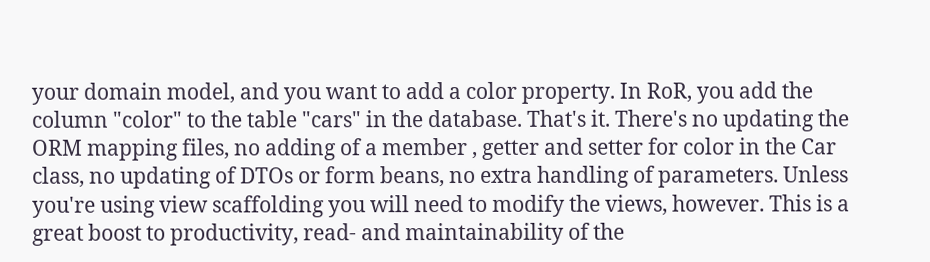your domain model, and you want to add a color property. In RoR, you add the column "color" to the table "cars" in the database. That's it. There's no updating the ORM mapping files, no adding of a member , getter and setter for color in the Car class, no updating of DTOs or form beans, no extra handling of parameters. Unless you're using view scaffolding you will need to modify the views, however. This is a great boost to productivity, read- and maintainability of the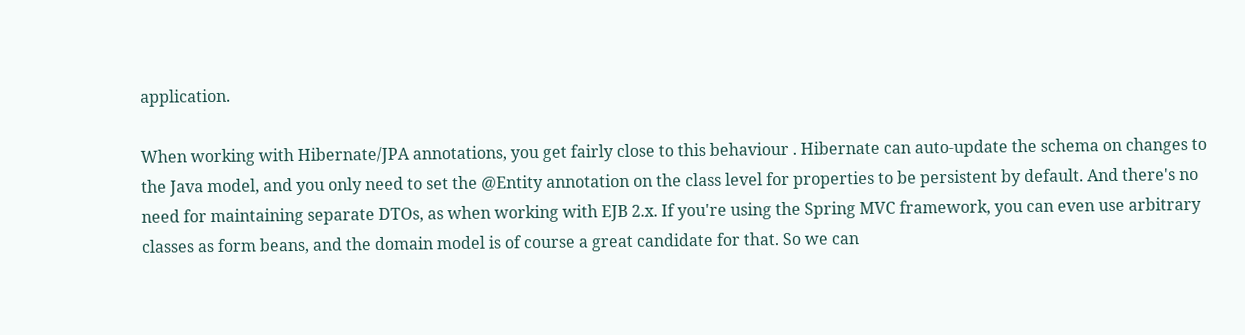application.

When working with Hibernate/JPA annotations, you get fairly close to this behaviour . Hibernate can auto-update the schema on changes to the Java model, and you only need to set the @Entity annotation on the class level for properties to be persistent by default. And there's no need for maintaining separate DTOs, as when working with EJB 2.x. If you're using the Spring MVC framework, you can even use arbitrary classes as form beans, and the domain model is of course a great candidate for that. So we can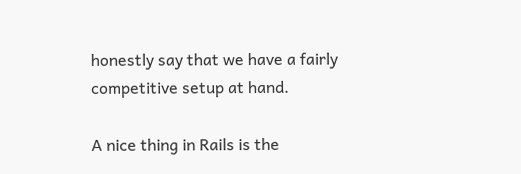honestly say that we have a fairly competitive setup at hand.

A nice thing in Rails is the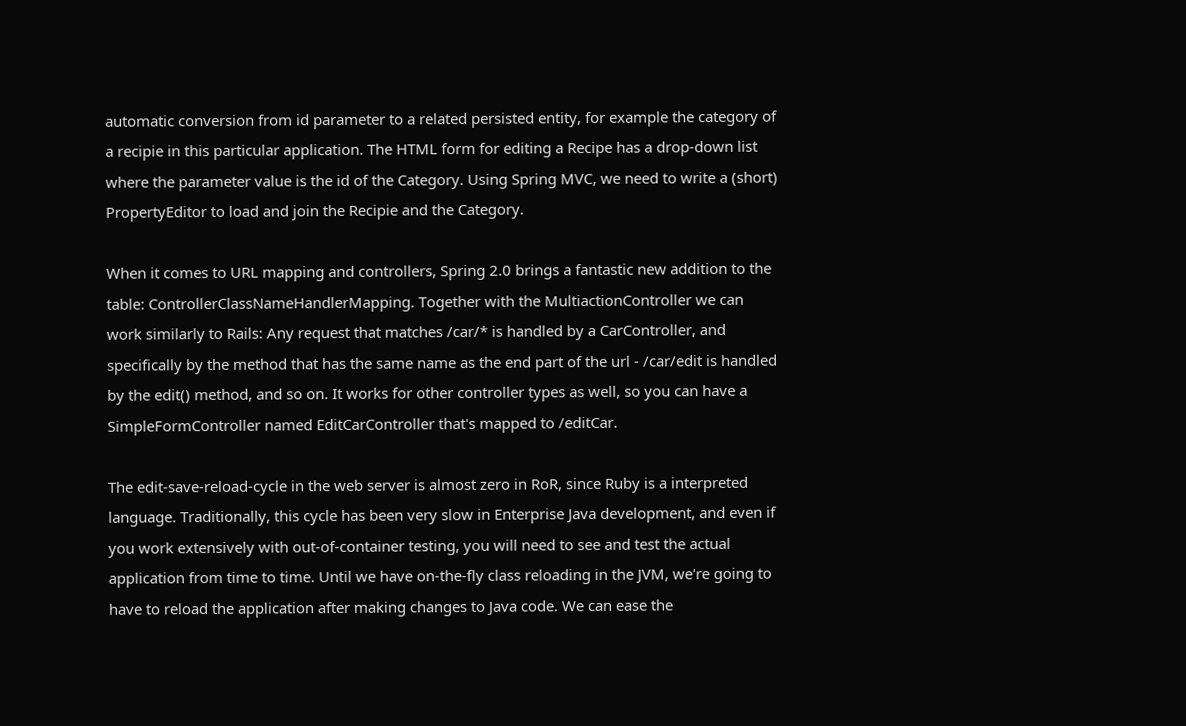automatic conversion from id parameter to a related persisted entity, for example the category of a recipie in this particular application. The HTML form for editing a Recipe has a drop-down list where the parameter value is the id of the Category. Using Spring MVC, we need to write a (short) PropertyEditor to load and join the Recipie and the Category.

When it comes to URL mapping and controllers, Spring 2.0 brings a fantastic new addition to the table: ControllerClassNameHandlerMapping. Together with the MultiactionController we can work similarly to Rails: Any request that matches /car/* is handled by a CarController, and specifically by the method that has the same name as the end part of the url - /car/edit is handled by the edit() method, and so on. It works for other controller types as well, so you can have a SimpleFormController named EditCarController that's mapped to /editCar.

The edit-save-reload-cycle in the web server is almost zero in RoR, since Ruby is a interpreted language. Traditionally, this cycle has been very slow in Enterprise Java development, and even if you work extensively with out-of-container testing, you will need to see and test the actual application from time to time. Until we have on-the-fly class reloading in the JVM, we're going to have to reload the application after making changes to Java code. We can ease the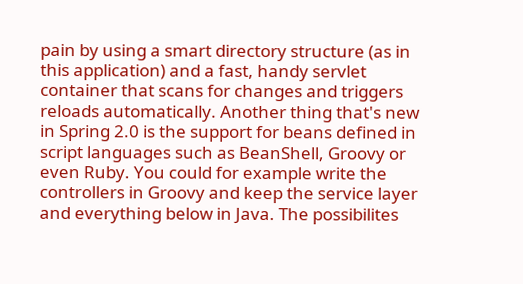pain by using a smart directory structure (as in this application) and a fast, handy servlet container that scans for changes and triggers reloads automatically. Another thing that's new in Spring 2.0 is the support for beans defined in script languages such as BeanShell, Groovy or even Ruby. You could for example write the controllers in Groovy and keep the service layer and everything below in Java. The possibilites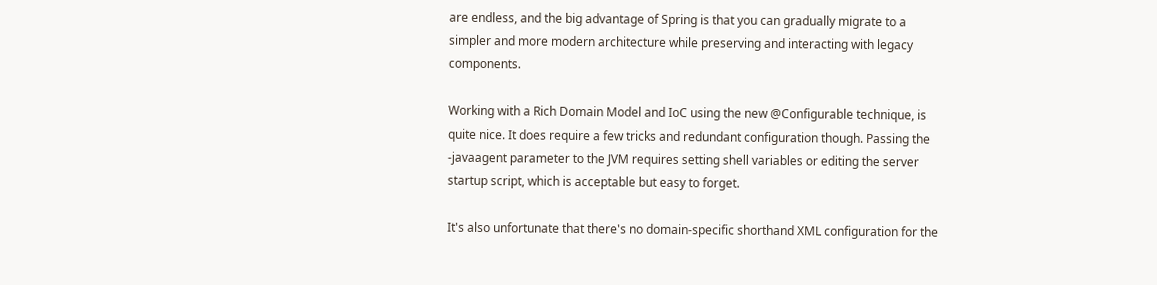are endless, and the big advantage of Spring is that you can gradually migrate to a simpler and more modern architecture while preserving and interacting with legacy components.

Working with a Rich Domain Model and IoC using the new @Configurable technique, is quite nice. It does require a few tricks and redundant configuration though. Passing the -javaagent parameter to the JVM requires setting shell variables or editing the server startup script, which is acceptable but easy to forget.

It's also unfortunate that there's no domain-specific shorthand XML configuration for the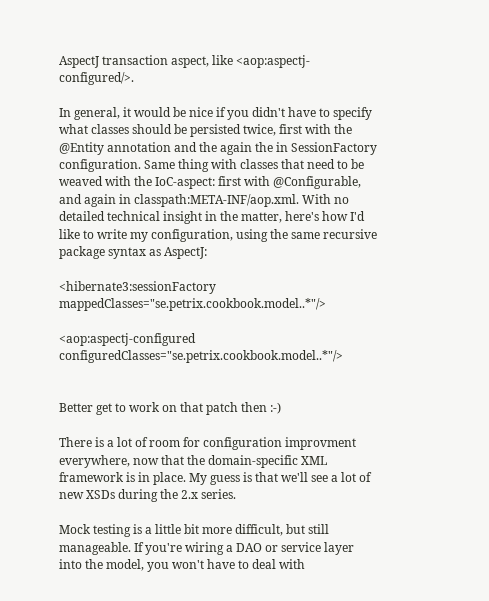AspectJ transaction aspect, like <aop:aspectj-configured/>.

In general, it would be nice if you didn't have to specify what classes should be persisted twice, first with the @Entity annotation and the again the in SessionFactory configuration. Same thing with classes that need to be weaved with the IoC-aspect: first with @Configurable, and again in classpath:META-INF/aop.xml. With no detailed technical insight in the matter, here's how I'd like to write my configuration, using the same recursive package syntax as AspectJ:

<hibernate3:sessionFactory mappedClasses="se.petrix.cookbook.model..*"/>

<aop:aspectj-configured configuredClasses="se.petrix.cookbook.model..*"/>


Better get to work on that patch then :-)

There is a lot of room for configuration improvment everywhere, now that the domain-specific XML framework is in place. My guess is that we'll see a lot of new XSDs during the 2.x series.

Mock testing is a little bit more difficult, but still manageable. If you're wiring a DAO or service layer into the model, you won't have to deal with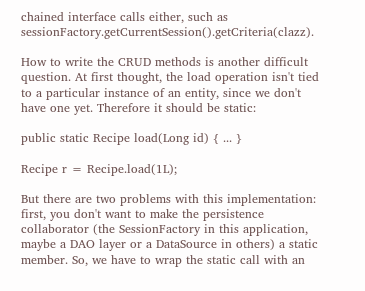chained interface calls either, such as sessionFactory.getCurrentSession().getCriteria(clazz).

How to write the CRUD methods is another difficult question. At first thought, the load operation isn't tied to a particular instance of an entity, since we don't have one yet. Therefore it should be static:

public static Recipe load(Long id) { ... }

Recipe r = Recipe.load(1L);

But there are two problems with this implementation: first, you don't want to make the persistence collaborator (the SessionFactory in this application, maybe a DAO layer or a DataSource in others) a static member. So, we have to wrap the static call with an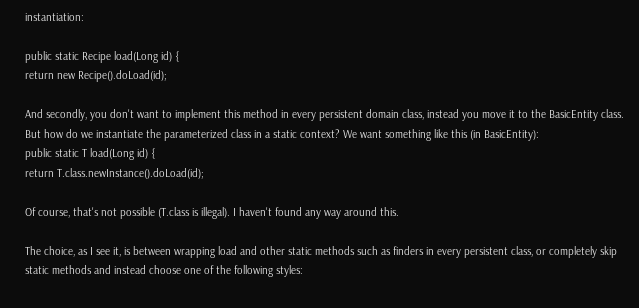instantiation:

public static Recipe load(Long id) {
return new Recipe().doLoad(id);

And secondly, you don't want to implement this method in every persistent domain class, instead you move it to the BasicEntity class. But how do we instantiate the parameterized class in a static context? We want something like this (in BasicEntity):
public static T load(Long id) {
return T.class.newInstance().doLoad(id);

Of course, that's not possible (T.class is illegal). I haven't found any way around this.

The choice, as I see it, is between wrapping load and other static methods such as finders in every persistent class, or completely skip static methods and instead choose one of the following styles: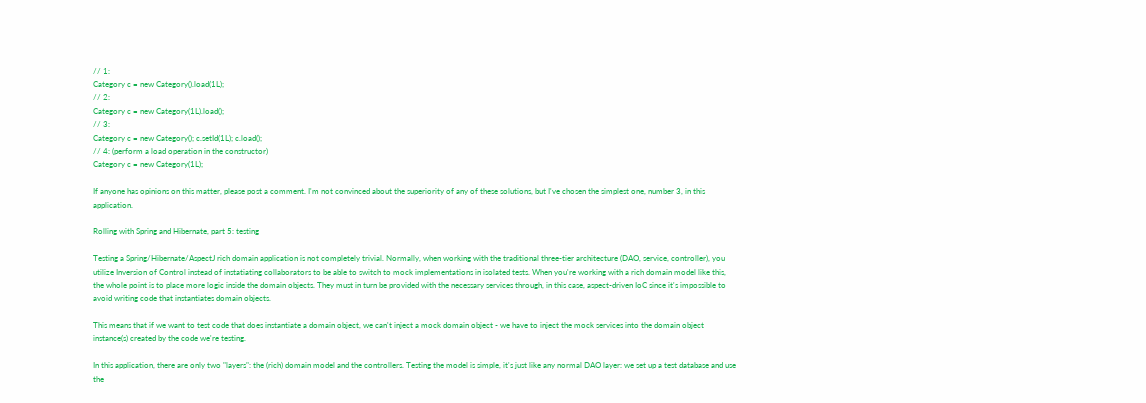// 1:
Category c = new Category().load(1L);
// 2:
Category c = new Category(1L).load();
// 3:
Category c = new Category(); c.setId(1L); c.load();
// 4: (perform a load operation in the constructor)
Category c = new Category(1L);

If anyone has opinions on this matter, please post a comment. I'm not convinced about the superiority of any of these solutions, but I've chosen the simplest one, number 3, in this application.

Rolling with Spring and Hibernate, part 5: testing

Testing a Spring/Hibernate/AspectJ rich domain application is not completely trivial. Normally, when working with the traditional three-tier architecture (DAO, service, controller), you utilize Inversion of Control instead of instatiating collaborators to be able to switch to mock implementations in isolated tests. When you're working with a rich domain model like this, the whole point is to place more logic inside the domain objects. They must in turn be provided with the necessary services through, in this case, aspect-driven IoC since it's impossible to avoid writing code that instantiates domain objects.

This means that if we want to test code that does instantiate a domain object, we can't inject a mock domain object - we have to inject the mock services into the domain object instance(s) created by the code we're testing.

In this application, there are only two "layers": the (rich) domain model and the controllers. Testing the model is simple, it's just like any normal DAO layer: we set up a test database and use the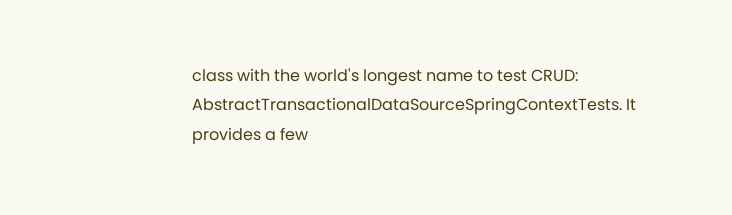class with the world's longest name to test CRUD: AbstractTransactionalDataSourceSpringContextTests. It provides a few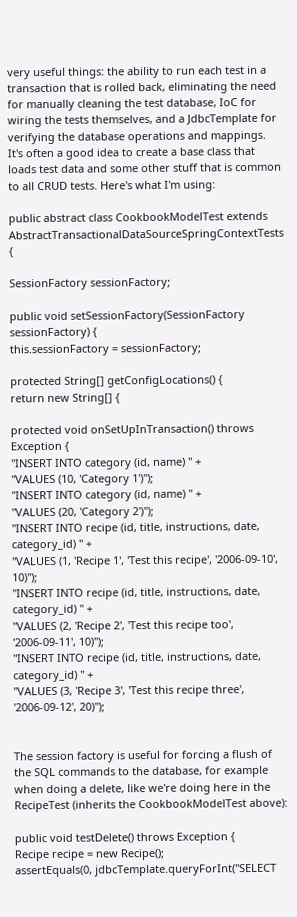very useful things: the ability to run each test in a transaction that is rolled back, eliminating the need for manually cleaning the test database, IoC for wiring the tests themselves, and a JdbcTemplate for verifying the database operations and mappings. It's often a good idea to create a base class that loads test data and some other stuff that is common to all CRUD tests. Here's what I'm using:

public abstract class CookbookModelTest extends AbstractTransactionalDataSourceSpringContextTests {

SessionFactory sessionFactory;

public void setSessionFactory(SessionFactory sessionFactory) {
this.sessionFactory = sessionFactory;

protected String[] getConfigLocations() {
return new String[] {

protected void onSetUpInTransaction() throws Exception {
"INSERT INTO category (id, name) " +
"VALUES (10, 'Category 1')");
"INSERT INTO category (id, name) " +
"VALUES (20, 'Category 2')");
"INSERT INTO recipe (id, title, instructions, date, category_id) " +
"VALUES (1, 'Recipe 1', 'Test this recipe', '2006-09-10', 10)");
"INSERT INTO recipe (id, title, instructions, date, category_id) " +
"VALUES (2, 'Recipe 2', 'Test this recipe too', '2006-09-11', 10)");
"INSERT INTO recipe (id, title, instructions, date, category_id) " +
"VALUES (3, 'Recipe 3', 'Test this recipe three', '2006-09-12', 20)");


The session factory is useful for forcing a flush of the SQL commands to the database, for example when doing a delete, like we're doing here in the RecipeTest (inherits the CookbookModelTest above):

public void testDelete() throws Exception {
Recipe recipe = new Recipe();
assertEquals(0, jdbcTemplate.queryForInt("SELECT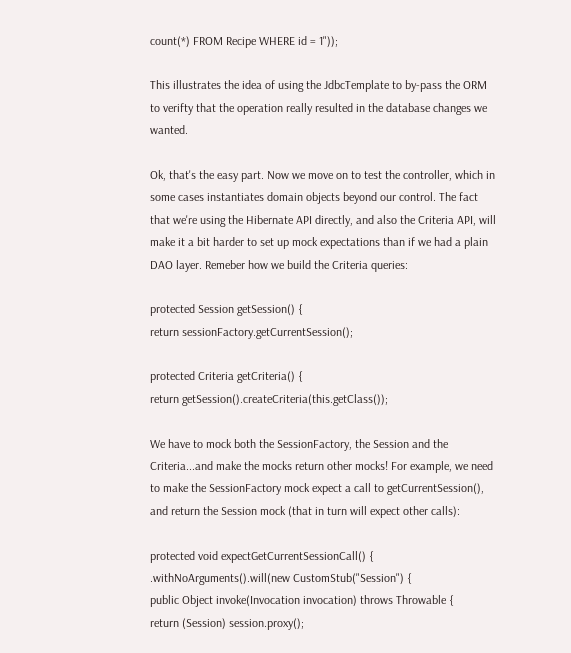count(*) FROM Recipe WHERE id = 1"));

This illustrates the idea of using the JdbcTemplate to by-pass the ORM to verifty that the operation really resulted in the database changes we wanted.

Ok, that's the easy part. Now we move on to test the controller, which in some cases instantiates domain objects beyond our control. The fact that we're using the Hibernate API directly, and also the Criteria API, will make it a bit harder to set up mock expectations than if we had a plain DAO layer. Remeber how we build the Criteria queries:

protected Session getSession() {
return sessionFactory.getCurrentSession();

protected Criteria getCriteria() {
return getSession().createCriteria(this.getClass());

We have to mock both the SessionFactory, the Session and the Criteria...and make the mocks return other mocks! For example, we need to make the SessionFactory mock expect a call to getCurrentSession(), and return the Session mock (that in turn will expect other calls):

protected void expectGetCurrentSessionCall() {
.withNoArguments().will(new CustomStub("Session") {
public Object invoke(Invocation invocation) throws Throwable {
return (Session) session.proxy();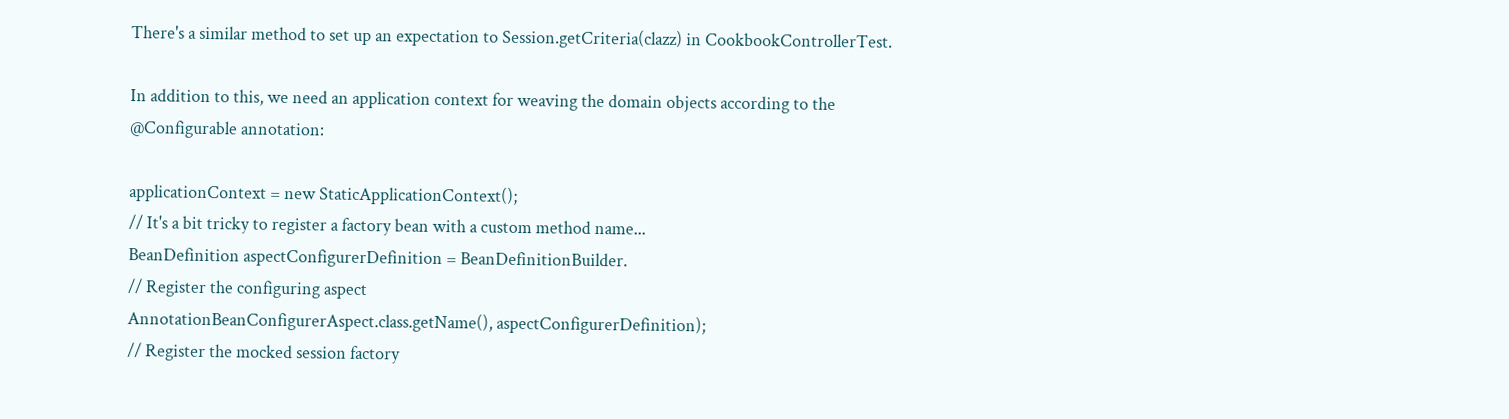There's a similar method to set up an expectation to Session.getCriteria(clazz) in CookbookControllerTest.

In addition to this, we need an application context for weaving the domain objects according to the @Configurable annotation:

applicationContext = new StaticApplicationContext();
// It's a bit tricky to register a factory bean with a custom method name...
BeanDefinition aspectConfigurerDefinition = BeanDefinitionBuilder.
// Register the configuring aspect
AnnotationBeanConfigurerAspect.class.getName(), aspectConfigurerDefinition);
// Register the mocked session factory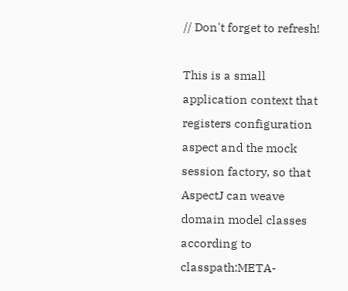// Don't forget to refresh!

This is a small application context that registers configuration aspect and the mock session factory, so that AspectJ can weave domain model classes according to classpath:META-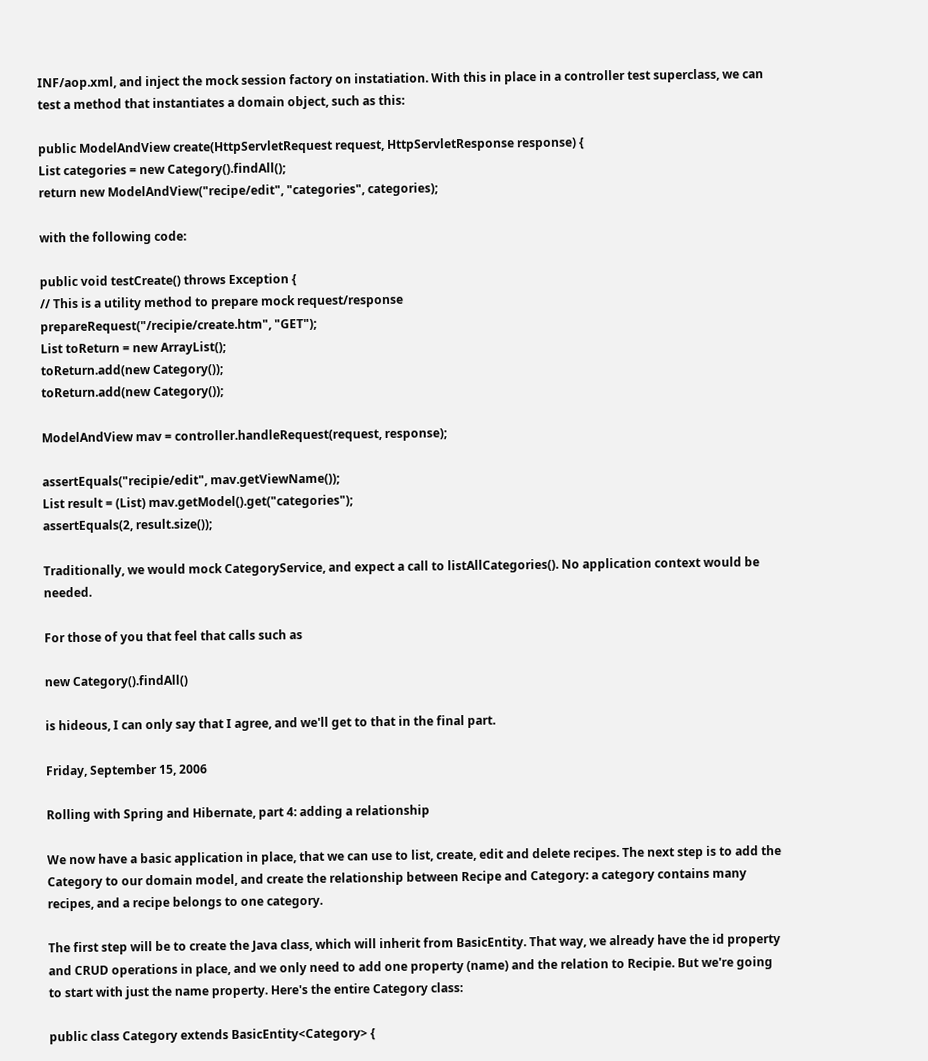INF/aop.xml, and inject the mock session factory on instatiation. With this in place in a controller test superclass, we can test a method that instantiates a domain object, such as this:

public ModelAndView create(HttpServletRequest request, HttpServletResponse response) {
List categories = new Category().findAll();
return new ModelAndView("recipe/edit", "categories", categories);

with the following code:

public void testCreate() throws Exception {
// This is a utility method to prepare mock request/response
prepareRequest("/recipie/create.htm", "GET");
List toReturn = new ArrayList();
toReturn.add(new Category());
toReturn.add(new Category());

ModelAndView mav = controller.handleRequest(request, response);

assertEquals("recipie/edit", mav.getViewName());
List result = (List) mav.getModel().get("categories");
assertEquals(2, result.size());

Traditionally, we would mock CategoryService, and expect a call to listAllCategories(). No application context would be needed.

For those of you that feel that calls such as

new Category().findAll()

is hideous, I can only say that I agree, and we'll get to that in the final part.

Friday, September 15, 2006

Rolling with Spring and Hibernate, part 4: adding a relationship

We now have a basic application in place, that we can use to list, create, edit and delete recipes. The next step is to add the Category to our domain model, and create the relationship between Recipe and Category: a category contains many recipes, and a recipe belongs to one category.

The first step will be to create the Java class, which will inherit from BasicEntity. That way, we already have the id property and CRUD operations in place, and we only need to add one property (name) and the relation to Recipie. But we're going to start with just the name property. Here's the entire Category class:

public class Category extends BasicEntity<Category> {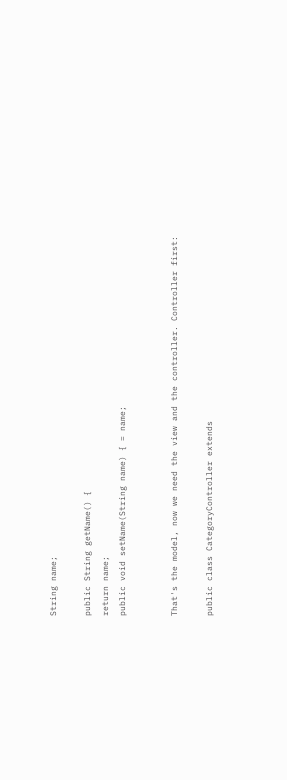String name;

public String getName() {
return name;
public void setName(String name) { = name;


That's the model, now we need the view and the controller. Controller first:

public class CategoryController extends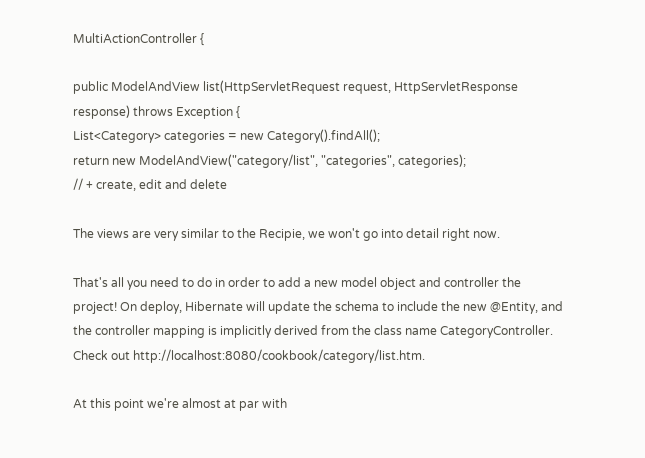MultiActionController {

public ModelAndView list(HttpServletRequest request, HttpServletResponse response) throws Exception {
List<Category> categories = new Category().findAll();
return new ModelAndView("category/list", "categories", categories);
// + create, edit and delete

The views are very similar to the Recipie, we won't go into detail right now.

That's all you need to do in order to add a new model object and controller the project! On deploy, Hibernate will update the schema to include the new @Entity, and the controller mapping is implicitly derived from the class name CategoryController. Check out http://localhost:8080/cookbook/category/list.htm.

At this point we're almost at par with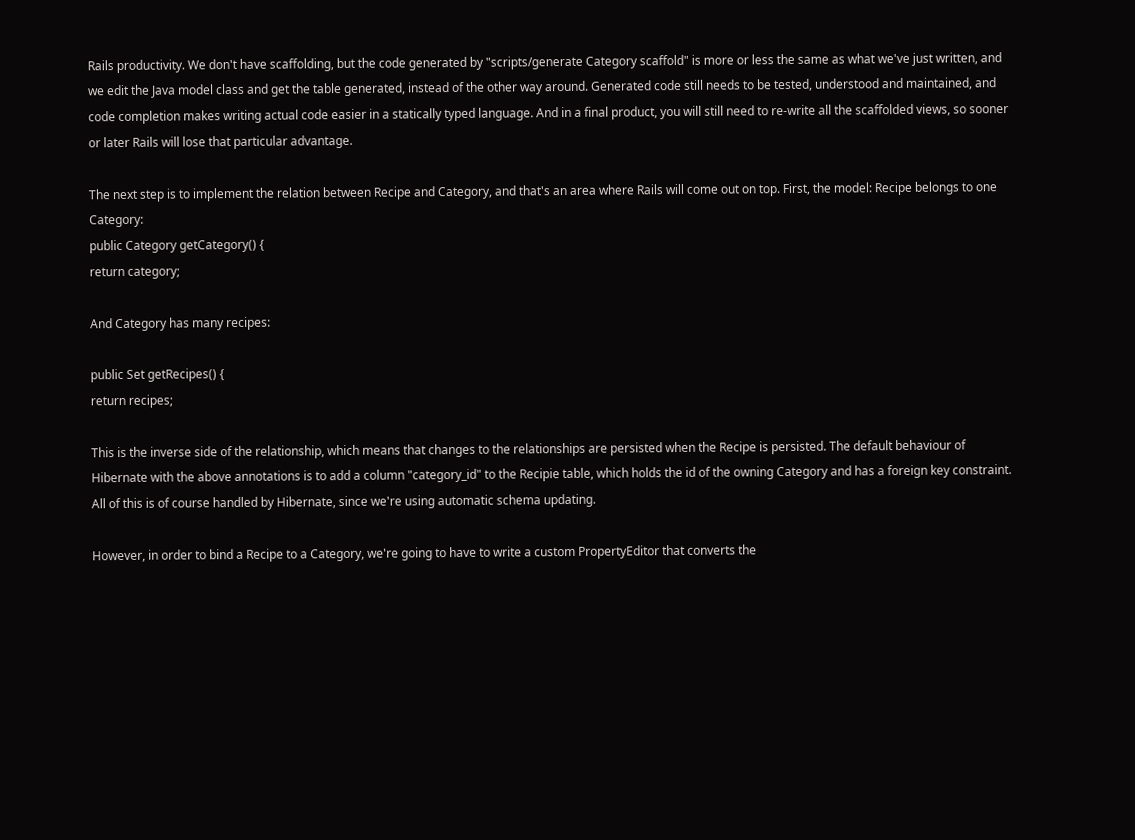Rails productivity. We don't have scaffolding, but the code generated by "scripts/generate Category scaffold" is more or less the same as what we've just written, and we edit the Java model class and get the table generated, instead of the other way around. Generated code still needs to be tested, understood and maintained, and code completion makes writing actual code easier in a statically typed language. And in a final product, you will still need to re-write all the scaffolded views, so sooner or later Rails will lose that particular advantage.

The next step is to implement the relation between Recipe and Category, and that's an area where Rails will come out on top. First, the model: Recipe belongs to one Category:
public Category getCategory() {
return category;

And Category has many recipes:

public Set getRecipes() {
return recipes;

This is the inverse side of the relationship, which means that changes to the relationships are persisted when the Recipe is persisted. The default behaviour of Hibernate with the above annotations is to add a column "category_id" to the Recipie table, which holds the id of the owning Category and has a foreign key constraint. All of this is of course handled by Hibernate, since we're using automatic schema updating.

However, in order to bind a Recipe to a Category, we're going to have to write a custom PropertyEditor that converts the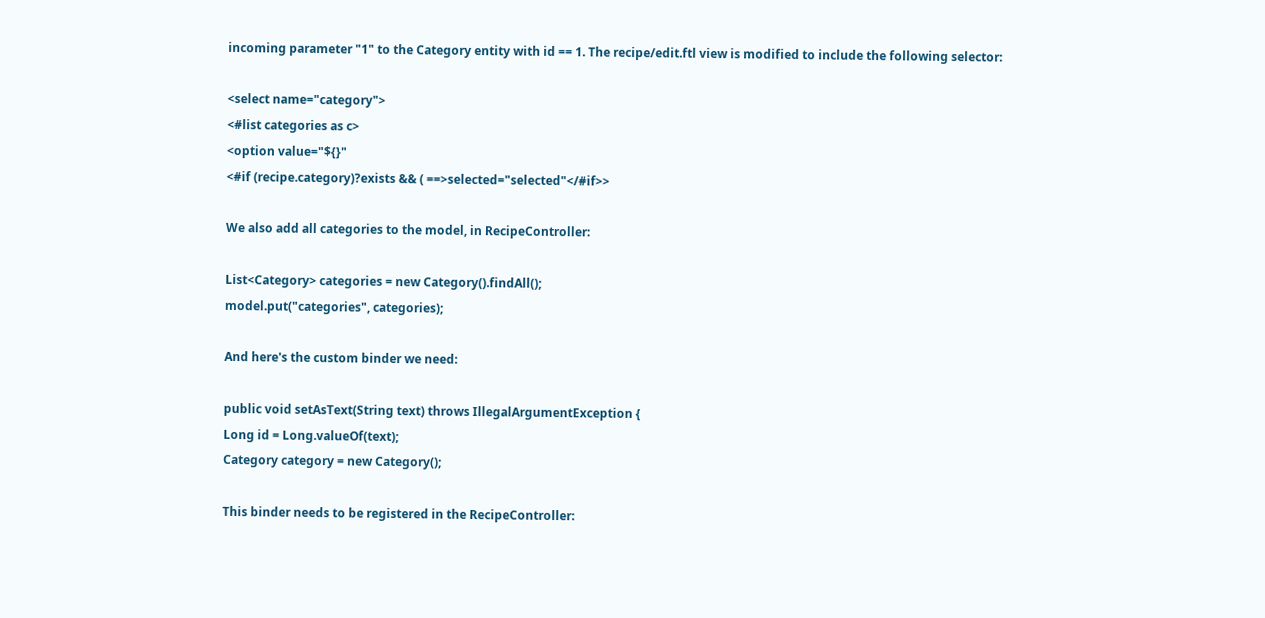incoming parameter "1" to the Category entity with id == 1. The recipe/edit.ftl view is modified to include the following selector:

<select name="category">
<#list categories as c>
<option value="${}"
<#if (recipe.category)?exists && ( ==>selected="selected"</#if>>

We also add all categories to the model, in RecipeController:

List<Category> categories = new Category().findAll();
model.put("categories", categories);

And here's the custom binder we need:

public void setAsText(String text) throws IllegalArgumentException {
Long id = Long.valueOf(text);
Category category = new Category();

This binder needs to be registered in the RecipeController: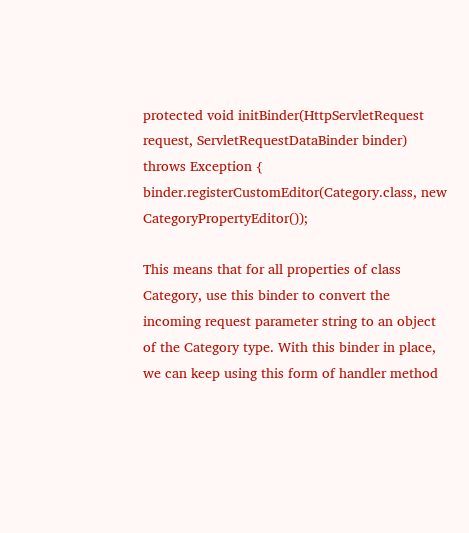protected void initBinder(HttpServletRequest request, ServletRequestDataBinder binder)
throws Exception {
binder.registerCustomEditor(Category.class, new CategoryPropertyEditor());

This means that for all properties of class Category, use this binder to convert the incoming request parameter string to an object of the Category type. With this binder in place, we can keep using this form of handler method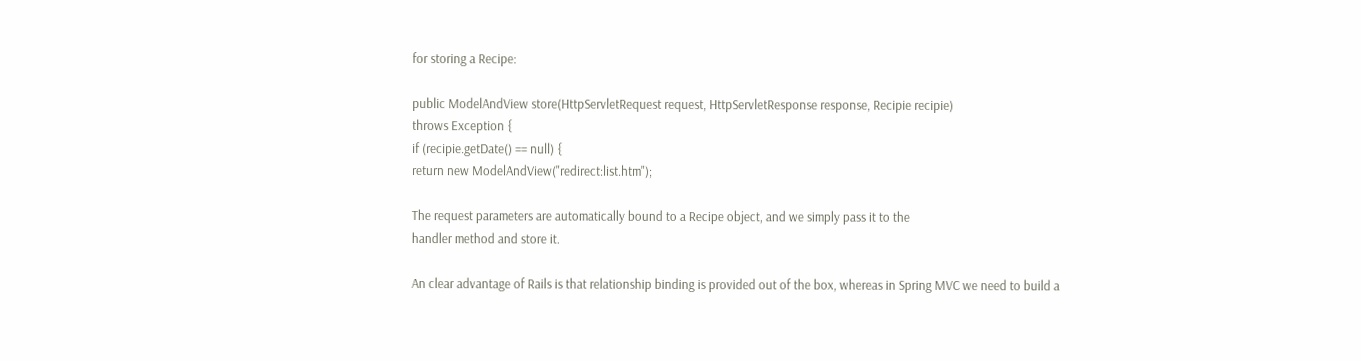for storing a Recipe:

public ModelAndView store(HttpServletRequest request, HttpServletResponse response, Recipie recipie)
throws Exception {
if (recipie.getDate() == null) {
return new ModelAndView("redirect:list.htm");

The request parameters are automatically bound to a Recipe object, and we simply pass it to the
handler method and store it.

An clear advantage of Rails is that relationship binding is provided out of the box, whereas in Spring MVC we need to build a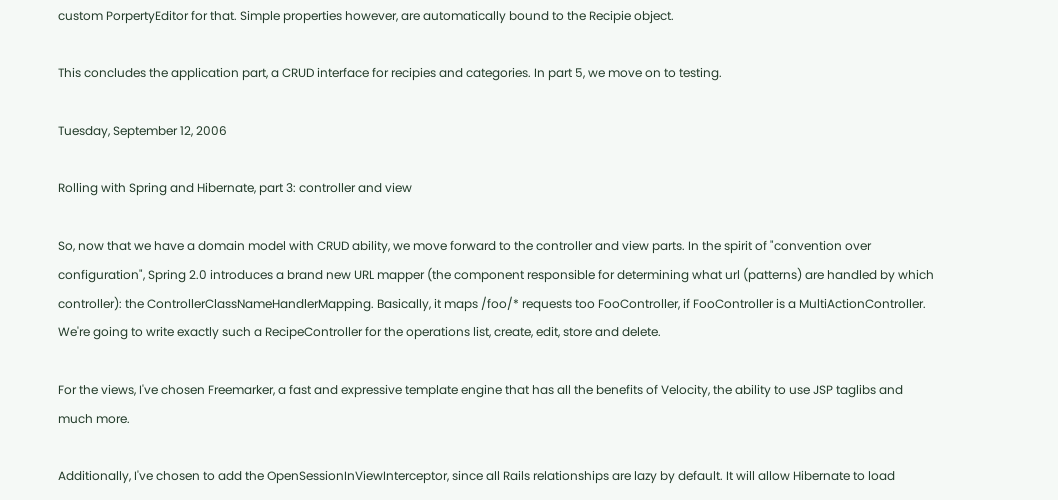custom PorpertyEditor for that. Simple properties however, are automatically bound to the Recipie object.

This concludes the application part, a CRUD interface for recipies and categories. In part 5, we move on to testing.

Tuesday, September 12, 2006

Rolling with Spring and Hibernate, part 3: controller and view

So, now that we have a domain model with CRUD ability, we move forward to the controller and view parts. In the spirit of "convention over configuration", Spring 2.0 introduces a brand new URL mapper (the component responsible for determining what url (patterns) are handled by which controller): the ControllerClassNameHandlerMapping. Basically, it maps /foo/* requests too FooController, if FooController is a MultiActionController. We're going to write exactly such a RecipeController for the operations list, create, edit, store and delete.

For the views, I've chosen Freemarker, a fast and expressive template engine that has all the benefits of Velocity, the ability to use JSP taglibs and much more.

Additionally, I've chosen to add the OpenSessionInViewInterceptor, since all Rails relationships are lazy by default. It will allow Hibernate to load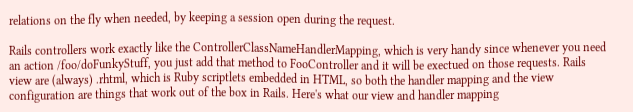relations on the fly when needed, by keeping a session open during the request.

Rails controllers work exactly like the ControllerClassNameHandlerMapping, which is very handy since whenever you need an action /foo/doFunkyStuff, you just add that method to FooController and it will be exectued on those requests. Rails view are (always) .rhtml, which is Ruby scriptlets embedded in HTML, so both the handler mapping and the view configuration are things that work out of the box in Rails. Here's what our view and handler mapping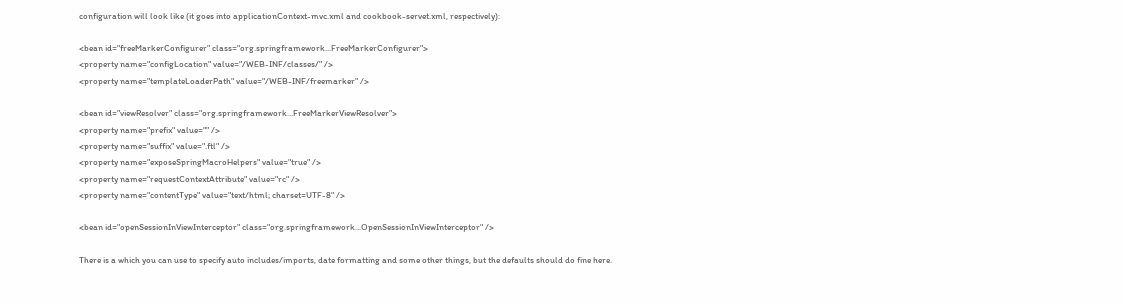configuration will look like (it goes into applicationContext-mvc.xml and cookbook-servet.xml, respectively):

<bean id="freeMarkerConfigurer" class="org.springframework...FreeMarkerConfigurer">
<property name="configLocation" value="/WEB-INF/classes/" />
<property name="templateLoaderPath" value="/WEB-INF/freemarker" />

<bean id="viewResolver" class="org.springframework...FreeMarkerViewResolver">
<property name="prefix" value="" />
<property name="suffix" value=".ftl" />
<property name="exposeSpringMacroHelpers" value="true" />
<property name="requestContextAttribute" value="rc" />
<property name="contentType" value="text/html; charset=UTF-8" />

<bean id="openSessionInViewInterceptor" class="org.springframework...OpenSessionInViewInterceptor" />

There is a which you can use to specify auto includes/imports, date formatting and some other things, but the defaults should do fine here.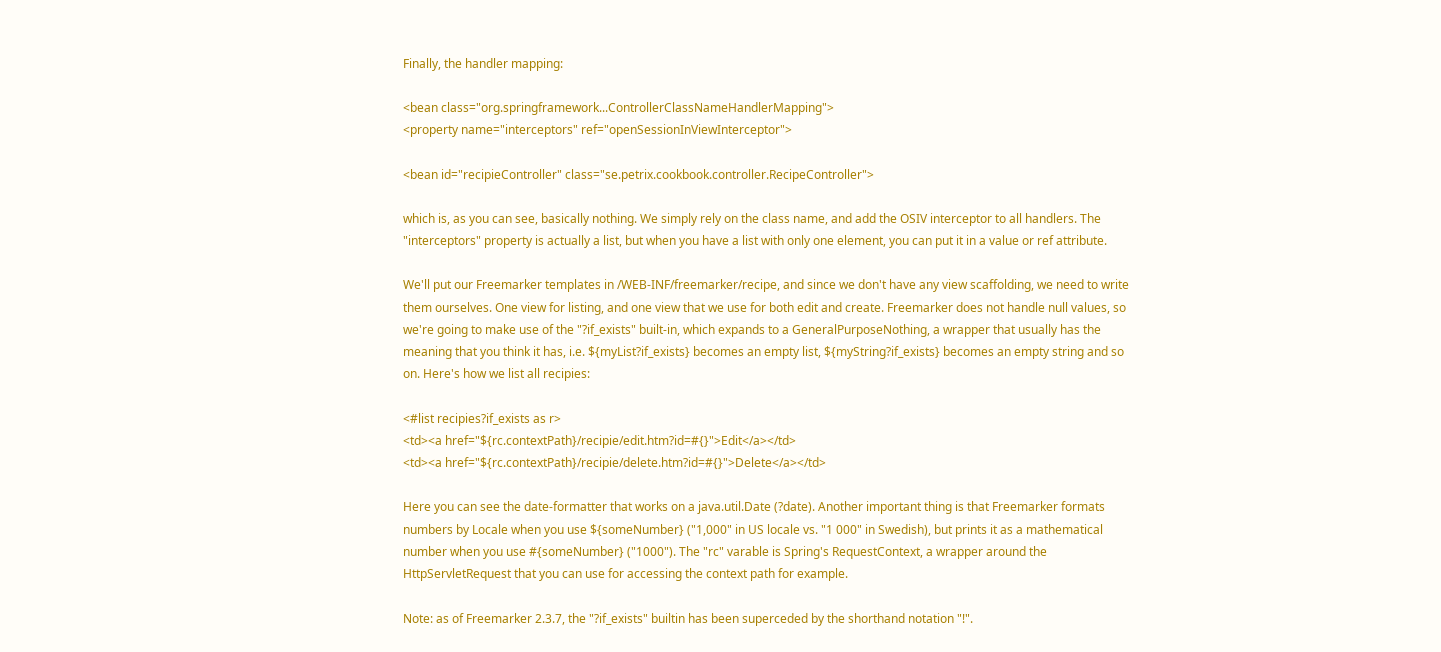Finally, the handler mapping:

<bean class="org.springframework...ControllerClassNameHandlerMapping">
<property name="interceptors" ref="openSessionInViewInterceptor">

<bean id="recipieController" class="se.petrix.cookbook.controller.RecipeController">

which is, as you can see, basically nothing. We simply rely on the class name, and add the OSIV interceptor to all handlers. The "interceptors" property is actually a list, but when you have a list with only one element, you can put it in a value or ref attribute.

We'll put our Freemarker templates in /WEB-INF/freemarker/recipe, and since we don't have any view scaffolding, we need to write them ourselves. One view for listing, and one view that we use for both edit and create. Freemarker does not handle null values, so we're going to make use of the "?if_exists" built-in, which expands to a GeneralPurposeNothing, a wrapper that usually has the meaning that you think it has, i.e. ${myList?if_exists} becomes an empty list, ${myString?if_exists} becomes an empty string and so on. Here's how we list all recipies:

<#list recipies?if_exists as r>
<td><a href="${rc.contextPath}/recipie/edit.htm?id=#{}">Edit</a></td>
<td><a href="${rc.contextPath}/recipie/delete.htm?id=#{}">Delete</a></td>

Here you can see the date-formatter that works on a java.util.Date (?date). Another important thing is that Freemarker formats numbers by Locale when you use ${someNumber} ("1,000" in US locale vs. "1 000" in Swedish), but prints it as a mathematical number when you use #{someNumber} ("1000"). The "rc" varable is Spring's RequestContext, a wrapper around the HttpServletRequest that you can use for accessing the context path for example.

Note: as of Freemarker 2.3.7, the "?if_exists" builtin has been superceded by the shorthand notation "!".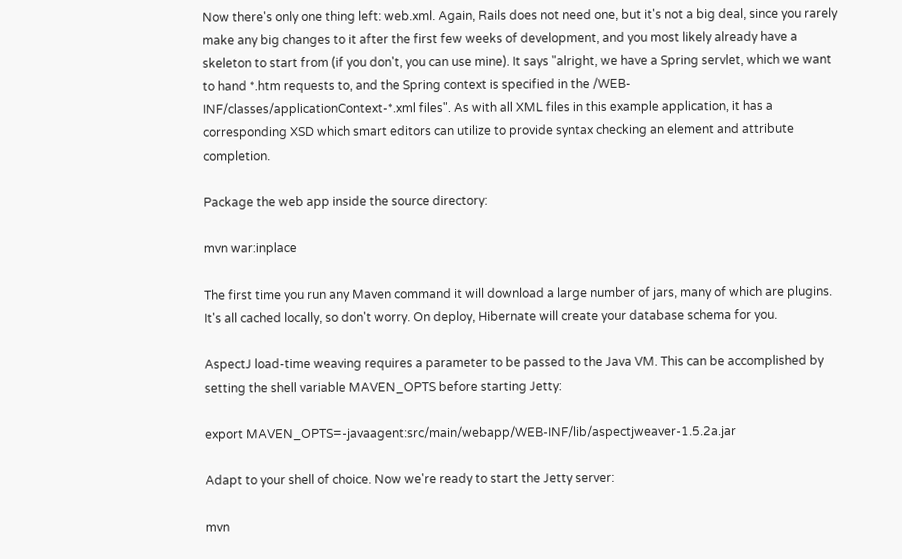Now there's only one thing left: web.xml. Again, Rails does not need one, but it's not a big deal, since you rarely make any big changes to it after the first few weeks of development, and you most likely already have a skeleton to start from (if you don't, you can use mine). It says "alright, we have a Spring servlet, which we want to hand *.htm requests to, and the Spring context is specified in the /WEB-INF/classes/applicationContext-*.xml files". As with all XML files in this example application, it has a corresponding XSD which smart editors can utilize to provide syntax checking an element and attribute completion.

Package the web app inside the source directory:

mvn war:inplace

The first time you run any Maven command it will download a large number of jars, many of which are plugins. It's all cached locally, so don't worry. On deploy, Hibernate will create your database schema for you.

AspectJ load-time weaving requires a parameter to be passed to the Java VM. This can be accomplished by setting the shell variable MAVEN_OPTS before starting Jetty:

export MAVEN_OPTS=-javaagent:src/main/webapp/WEB-INF/lib/aspectjweaver-1.5.2a.jar

Adapt to your shell of choice. Now we're ready to start the Jetty server:

mvn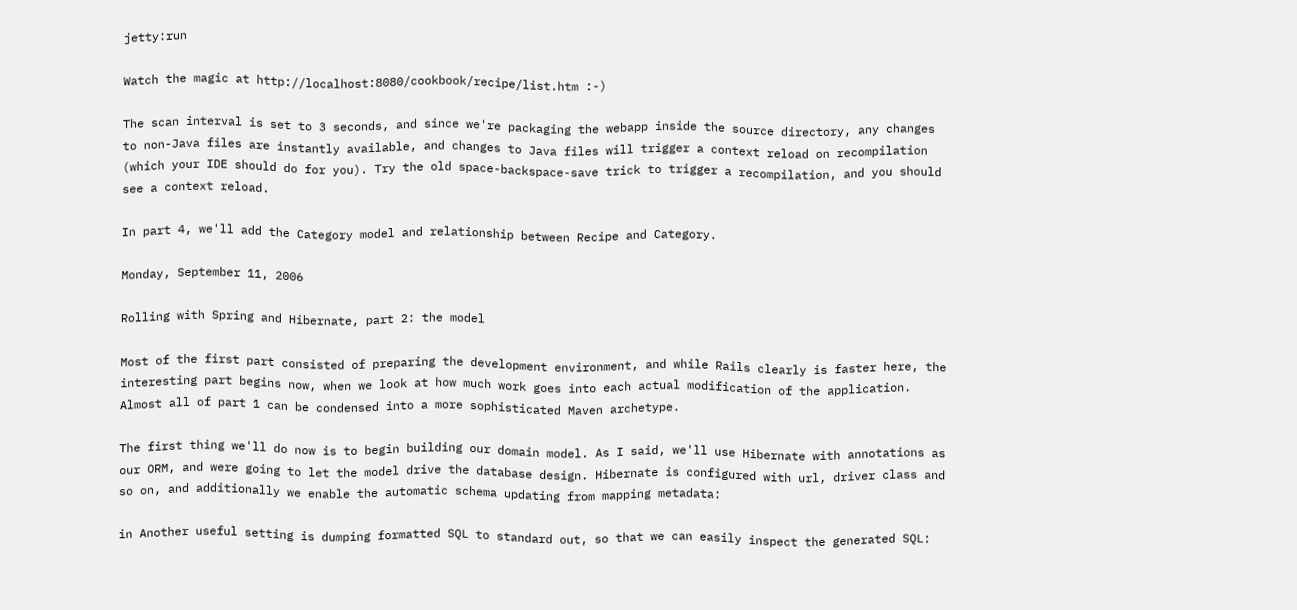jetty:run

Watch the magic at http://localhost:8080/cookbook/recipe/list.htm :-)

The scan interval is set to 3 seconds, and since we're packaging the webapp inside the source directory, any changes to non-Java files are instantly available, and changes to Java files will trigger a context reload on recompilation (which your IDE should do for you). Try the old space-backspace-save trick to trigger a recompilation, and you should see a context reload.

In part 4, we'll add the Category model and relationship between Recipe and Category.

Monday, September 11, 2006

Rolling with Spring and Hibernate, part 2: the model

Most of the first part consisted of preparing the development environment, and while Rails clearly is faster here, the interesting part begins now, when we look at how much work goes into each actual modification of the application. Almost all of part 1 can be condensed into a more sophisticated Maven archetype.

The first thing we'll do now is to begin building our domain model. As I said, we'll use Hibernate with annotations as our ORM, and were going to let the model drive the database design. Hibernate is configured with url, driver class and so on, and additionally we enable the automatic schema updating from mapping metadata:

in Another useful setting is dumping formatted SQL to standard out, so that we can easily inspect the generated SQL: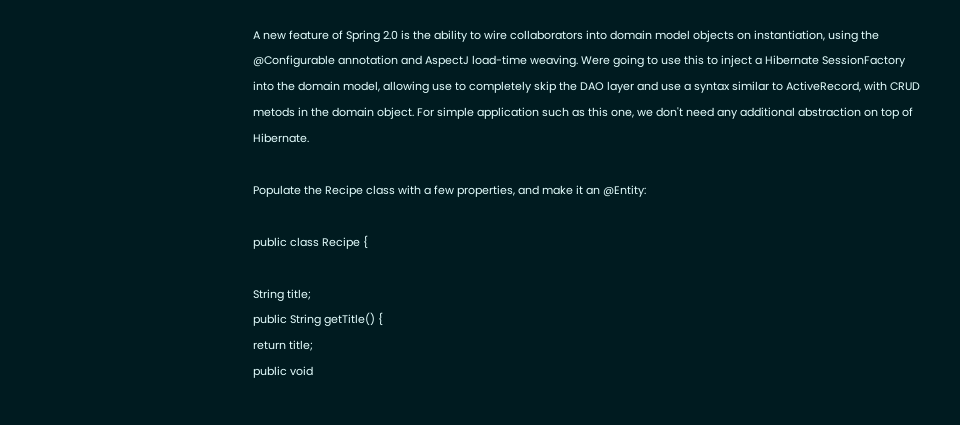A new feature of Spring 2.0 is the ability to wire collaborators into domain model objects on instantiation, using the @Configurable annotation and AspectJ load-time weaving. Were going to use this to inject a Hibernate SessionFactory into the domain model, allowing use to completely skip the DAO layer and use a syntax similar to ActiveRecord, with CRUD metods in the domain object. For simple application such as this one, we don't need any additional abstraction on top of Hibernate.

Populate the Recipe class with a few properties, and make it an @Entity:

public class Recipe {

String title;
public String getTitle() {
return title;
public void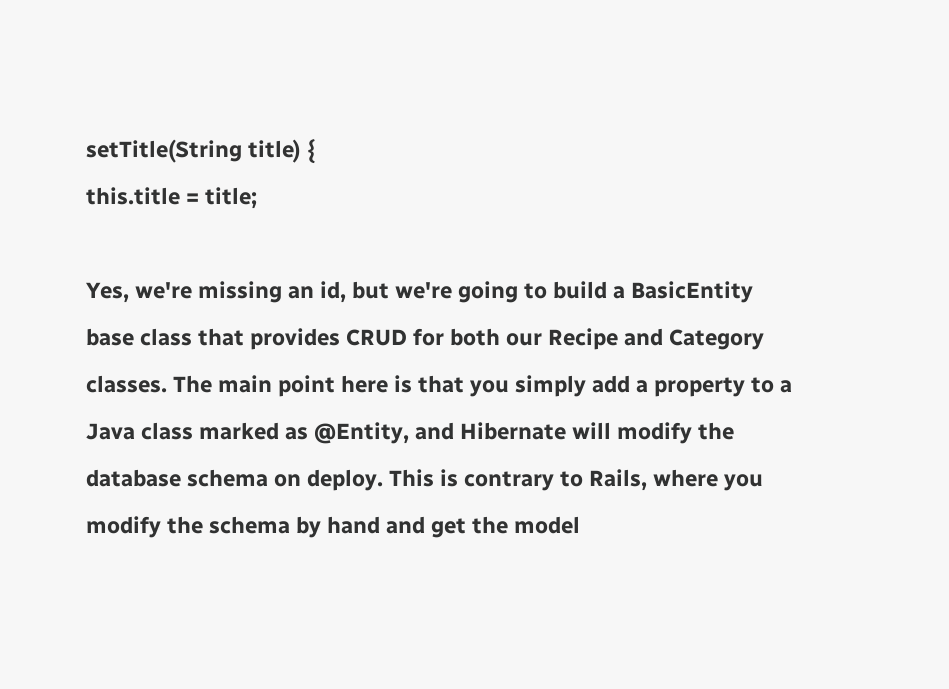setTitle(String title) {
this.title = title;

Yes, we're missing an id, but we're going to build a BasicEntity base class that provides CRUD for both our Recipe and Category classes. The main point here is that you simply add a property to a Java class marked as @Entity, and Hibernate will modify the database schema on deploy. This is contrary to Rails, where you modify the schema by hand and get the model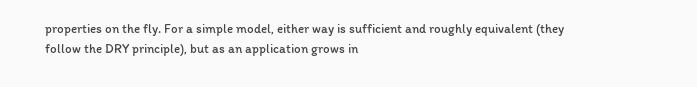properties on the fly. For a simple model, either way is sufficient and roughly equivalent (they follow the DRY principle), but as an application grows in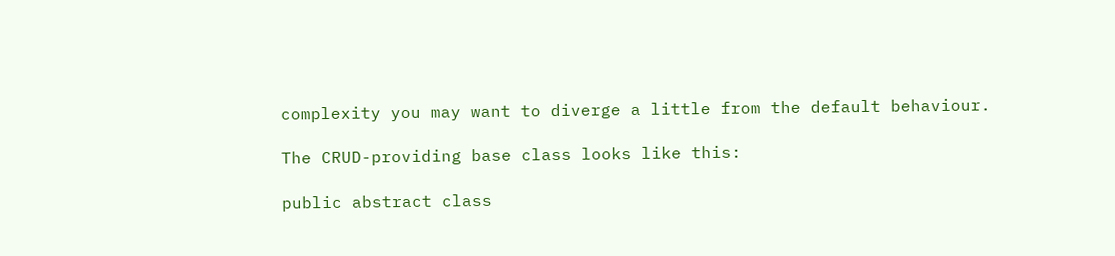complexity you may want to diverge a little from the default behaviour.

The CRUD-providing base class looks like this:

public abstract class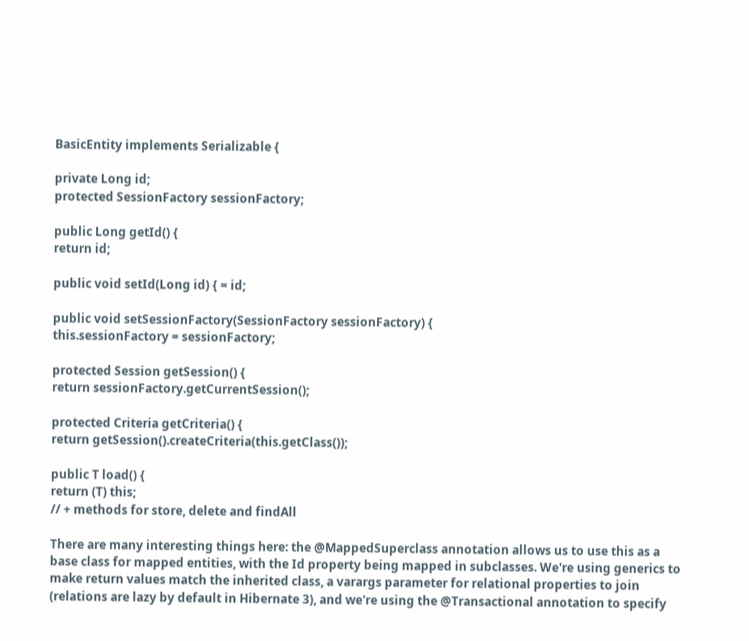BasicEntity implements Serializable {

private Long id;
protected SessionFactory sessionFactory;

public Long getId() {
return id;

public void setId(Long id) { = id;

public void setSessionFactory(SessionFactory sessionFactory) {
this.sessionFactory = sessionFactory;

protected Session getSession() {
return sessionFactory.getCurrentSession();

protected Criteria getCriteria() {
return getSession().createCriteria(this.getClass());

public T load() {
return (T) this;
// + methods for store, delete and findAll

There are many interesting things here: the @MappedSuperclass annotation allows us to use this as a base class for mapped entities, with the Id property being mapped in subclasses. We're using generics to make return values match the inherited class, a varargs parameter for relational properties to join (relations are lazy by default in Hibernate 3), and we're using the @Transactional annotation to specify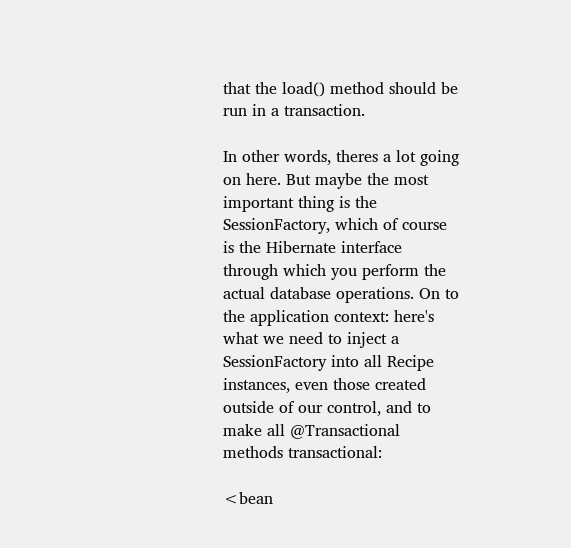that the load() method should be run in a transaction.

In other words, theres a lot going on here. But maybe the most important thing is the SessionFactory, which of course is the Hibernate interface through which you perform the actual database operations. On to the application context: here's what we need to inject a SessionFactory into all Recipe instances, even those created outside of our control, and to make all @Transactional methods transactional:

<bean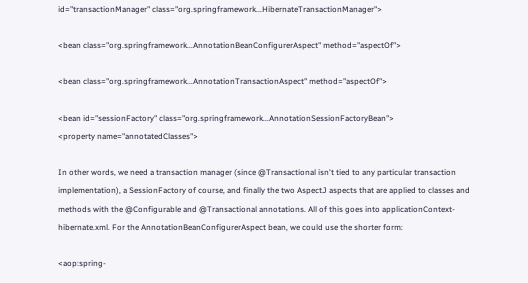id="transactionManager" class="org.springframework...HibernateTransactionManager">

<bean class="org.springframework...AnnotationBeanConfigurerAspect" method="aspectOf">

<bean class="org.springframework...AnnotationTransactionAspect" method="aspectOf">

<bean id="sessionFactory" class="org.springframework...AnnotationSessionFactoryBean">
<property name="annotatedClasses">

In other words, we need a transaction manager (since @Transactional isn't tied to any particular transaction implementation), a SessionFactory of course, and finally the two AspectJ aspects that are applied to classes and methods with the @Configurable and @Transactional annotations. All of this goes into applicationContext-hibernate.xml. For the AnnotationBeanConfigurerAspect bean, we could use the shorter form:

<aop:spring-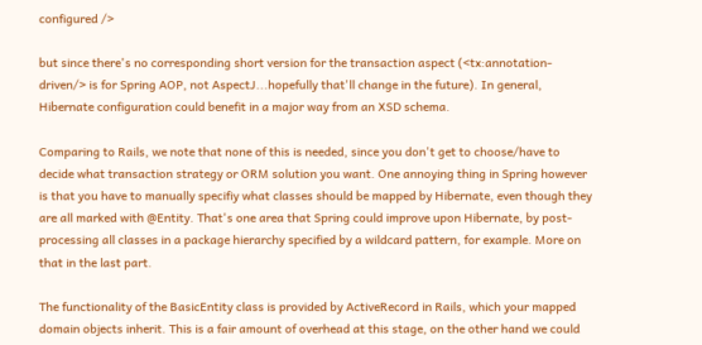configured />

but since there's no corresponding short version for the transaction aspect (<tx:annotation-driven/> is for Spring AOP, not AspectJ...hopefully that'll change in the future). In general, Hibernate configuration could benefit in a major way from an XSD schema.

Comparing to Rails, we note that none of this is needed, since you don't get to choose/have to decide what transaction strategy or ORM solution you want. One annoying thing in Spring however is that you have to manually specifiy what classes should be mapped by Hibernate, even though they are all marked with @Entity. That's one area that Spring could improve upon Hibernate, by post-processing all classes in a package hierarchy specified by a wildcard pattern, for example. More on that in the last part.

The functionality of the BasicEntity class is provided by ActiveRecord in Rails, which your mapped domain objects inherit. This is a fair amount of overhead at this stage, on the other hand we could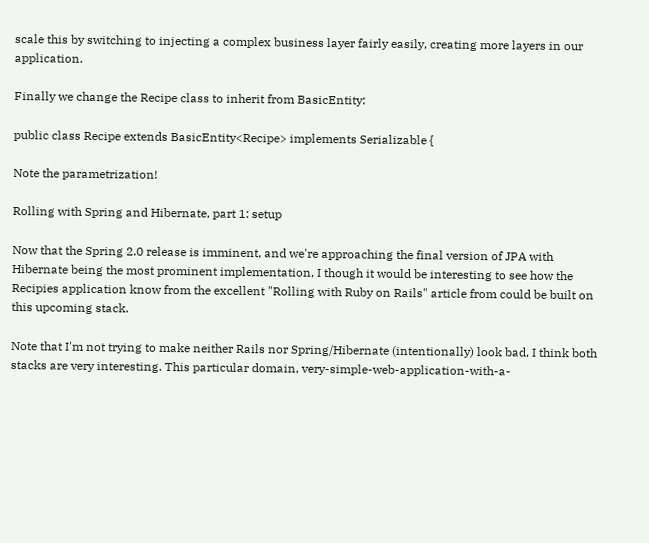scale this by switching to injecting a complex business layer fairly easily, creating more layers in our application.

Finally we change the Recipe class to inherit from BasicEntity:

public class Recipe extends BasicEntity<Recipe> implements Serializable {

Note the parametrization!

Rolling with Spring and Hibernate, part 1: setup

Now that the Spring 2.0 release is imminent, and we're approaching the final version of JPA with Hibernate being the most prominent implementation, I though it would be interesting to see how the Recipies application know from the excellent "Rolling with Ruby on Rails" article from could be built on this upcoming stack.

Note that I'm not trying to make neither Rails nor Spring/Hibernate (intentionally) look bad, I think both stacks are very interesting. This particular domain, very-simple-web-application-with-a-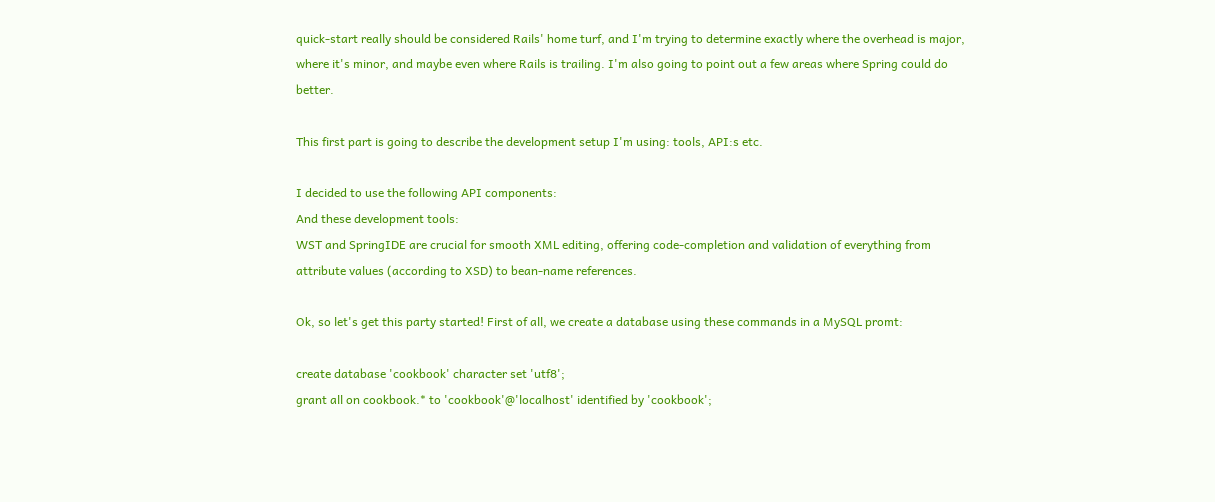quick-start really should be considered Rails' home turf, and I'm trying to determine exactly where the overhead is major, where it's minor, and maybe even where Rails is trailing. I'm also going to point out a few areas where Spring could do better.

This first part is going to describe the development setup I'm using: tools, API:s etc.

I decided to use the following API components:
And these development tools:
WST and SpringIDE are crucial for smooth XML editing, offering code-completion and validation of everything from attribute values (according to XSD) to bean-name references.

Ok, so let's get this party started! First of all, we create a database using these commands in a MySQL promt:

create database 'cookbook' character set 'utf8';
grant all on cookbook.* to 'cookbook'@'localhost' identified by 'cookbook';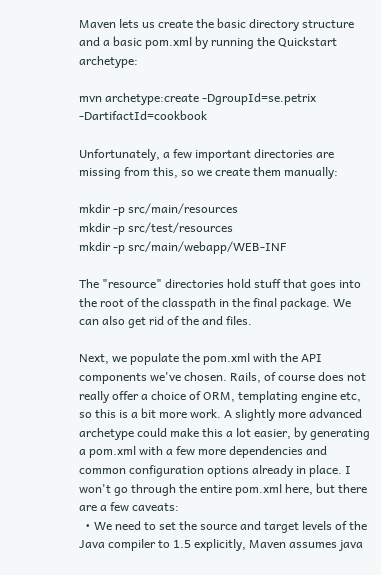Maven lets us create the basic directory structure and a basic pom.xml by running the Quickstart archetype:

mvn archetype:create -DgroupId=se.petrix -DartifactId=cookbook

Unfortunately, a few important directories are missing from this, so we create them manually:

mkdir -p src/main/resources
mkdir -p src/test/resources
mkdir -p src/main/webapp/WEB-INF

The "resource" directories hold stuff that goes into the root of the classpath in the final package. We can also get rid of the and files.

Next, we populate the pom.xml with the API components we've chosen. Rails, of course does not really offer a choice of ORM, templating engine etc, so this is a bit more work. A slightly more advanced archetype could make this a lot easier, by generating a pom.xml with a few more dependencies and common configuration options already in place. I won't go through the entire pom.xml here, but there are a few caveats:
  • We need to set the source and target levels of the Java compiler to 1.5 explicitly, Maven assumes java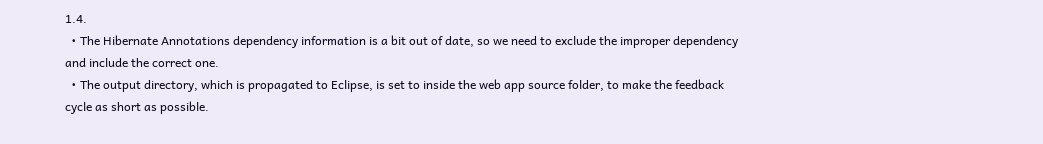1.4.
  • The Hibernate Annotations dependency information is a bit out of date, so we need to exclude the improper dependency and include the correct one.
  • The output directory, which is propagated to Eclipse, is set to inside the web app source folder, to make the feedback cycle as short as possible.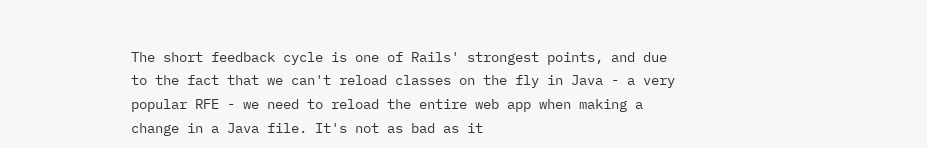The short feedback cycle is one of Rails' strongest points, and due to the fact that we can't reload classes on the fly in Java - a very popular RFE - we need to reload the entire web app when making a change in a Java file. It's not as bad as it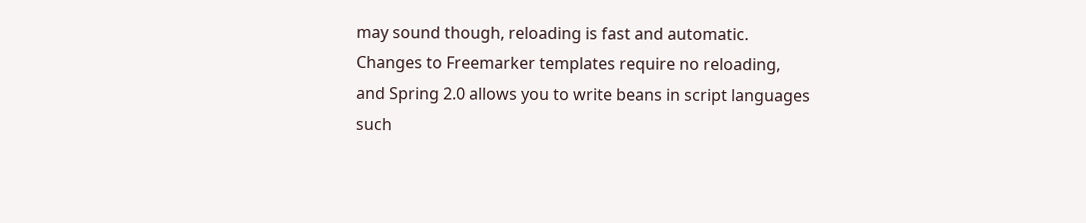may sound though, reloading is fast and automatic. Changes to Freemarker templates require no reloading, and Spring 2.0 allows you to write beans in script languages such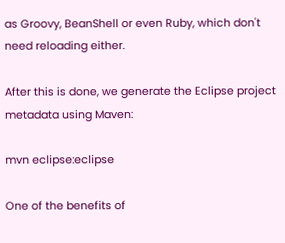as Groovy, BeanShell or even Ruby, which don't need reloading either.

After this is done, we generate the Eclipse project metadata using Maven:

mvn eclipse:eclipse

One of the benefits of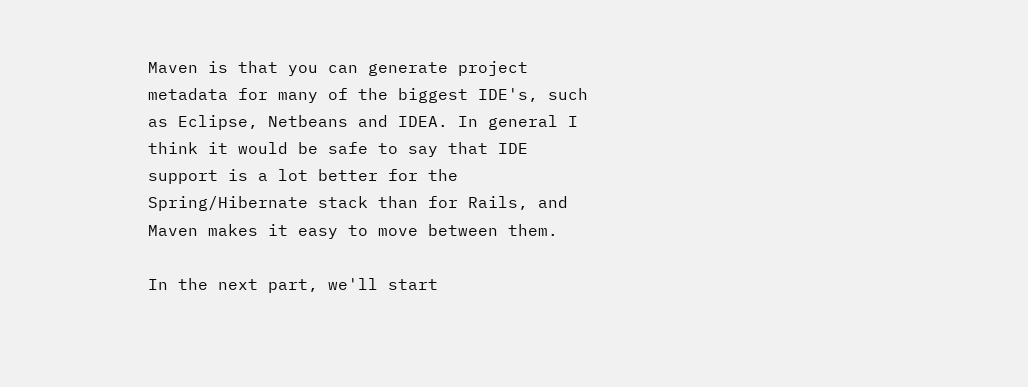Maven is that you can generate project metadata for many of the biggest IDE's, such as Eclipse, Netbeans and IDEA. In general I think it would be safe to say that IDE support is a lot better for the Spring/Hibernate stack than for Rails, and Maven makes it easy to move between them.

In the next part, we'll start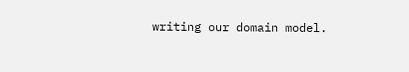writing our domain model.